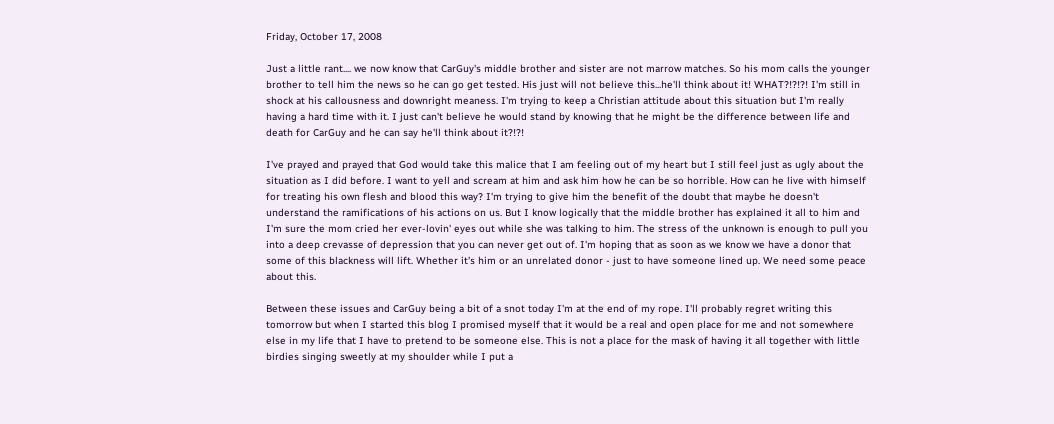Friday, October 17, 2008

Just a little rant.... we now know that CarGuy's middle brother and sister are not marrow matches. So his mom calls the younger brother to tell him the news so he can go get tested. His just will not believe this...he'll think about it! WHAT?!?!?! I'm still in shock at his callousness and downright meaness. I'm trying to keep a Christian attitude about this situation but I'm really having a hard time with it. I just can't believe he would stand by knowing that he might be the difference between life and death for CarGuy and he can say he'll think about it?!?!

I've prayed and prayed that God would take this malice that I am feeling out of my heart but I still feel just as ugly about the situation as I did before. I want to yell and scream at him and ask him how he can be so horrible. How can he live with himself for treating his own flesh and blood this way? I'm trying to give him the benefit of the doubt that maybe he doesn't understand the ramifications of his actions on us. But I know logically that the middle brother has explained it all to him and I'm sure the mom cried her ever-lovin' eyes out while she was talking to him. The stress of the unknown is enough to pull you into a deep crevasse of depression that you can never get out of. I'm hoping that as soon as we know we have a donor that some of this blackness will lift. Whether it's him or an unrelated donor - just to have someone lined up. We need some peace about this.

Between these issues and CarGuy being a bit of a snot today I'm at the end of my rope. I'll probably regret writing this tomorrow but when I started this blog I promised myself that it would be a real and open place for me and not somewhere else in my life that I have to pretend to be someone else. This is not a place for the mask of having it all together with little birdies singing sweetly at my shoulder while I put a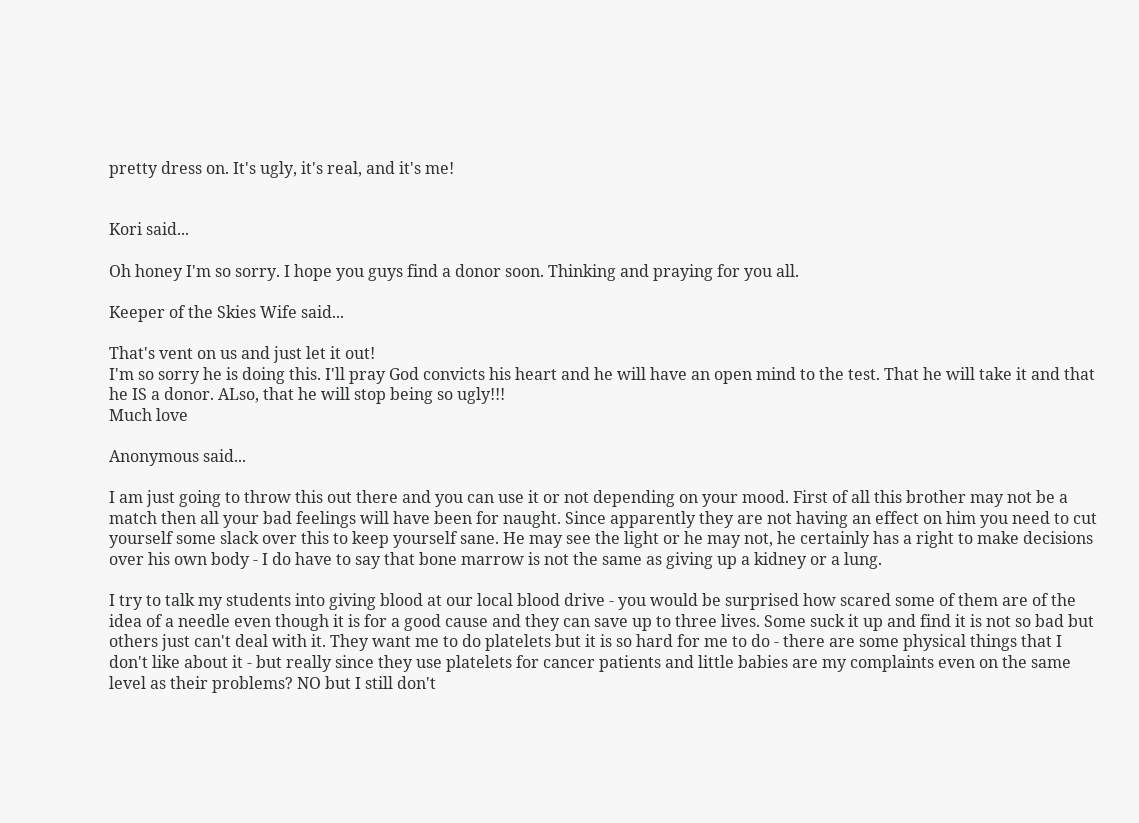pretty dress on. It's ugly, it's real, and it's me!


Kori said...

Oh honey I'm so sorry. I hope you guys find a donor soon. Thinking and praying for you all.

Keeper of the Skies Wife said...

That's vent on us and just let it out!
I'm so sorry he is doing this. I'll pray God convicts his heart and he will have an open mind to the test. That he will take it and that he IS a donor. ALso, that he will stop being so ugly!!!
Much love

Anonymous said...

I am just going to throw this out there and you can use it or not depending on your mood. First of all this brother may not be a match then all your bad feelings will have been for naught. Since apparently they are not having an effect on him you need to cut yourself some slack over this to keep yourself sane. He may see the light or he may not, he certainly has a right to make decisions over his own body - I do have to say that bone marrow is not the same as giving up a kidney or a lung.

I try to talk my students into giving blood at our local blood drive - you would be surprised how scared some of them are of the idea of a needle even though it is for a good cause and they can save up to three lives. Some suck it up and find it is not so bad but others just can't deal with it. They want me to do platelets but it is so hard for me to do - there are some physical things that I don't like about it - but really since they use platelets for cancer patients and little babies are my complaints even on the same level as their problems? NO but I still don't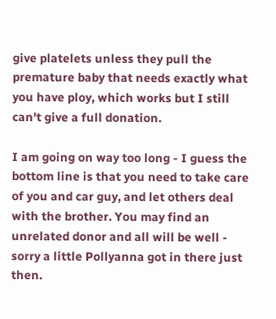give platelets unless they pull the premature baby that needs exactly what you have ploy, which works but I still can't give a full donation.

I am going on way too long - I guess the bottom line is that you need to take care of you and car guy, and let others deal with the brother. You may find an unrelated donor and all will be well - sorry a little Pollyanna got in there just then.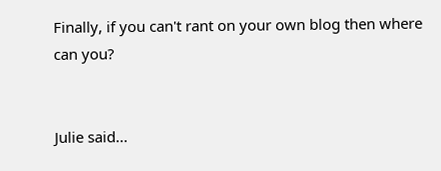Finally, if you can't rant on your own blog then where can you?


Julie said...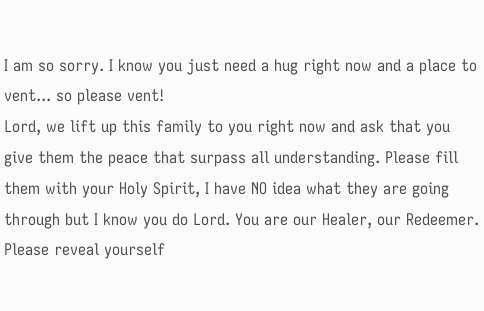I am so sorry. I know you just need a hug right now and a place to vent... so please vent!
Lord, we lift up this family to you right now and ask that you give them the peace that surpass all understanding. Please fill them with your Holy Spirit, I have NO idea what they are going through but I know you do Lord. You are our Healer, our Redeemer. Please reveal yourself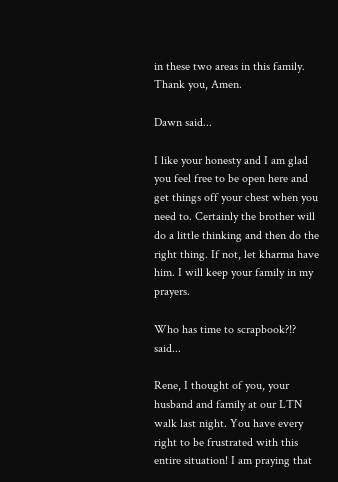in these two areas in this family. Thank you, Amen.

Dawn said...

I like your honesty and I am glad you feel free to be open here and get things off your chest when you need to. Certainly the brother will do a little thinking and then do the right thing. If not, let kharma have him. I will keep your family in my prayers.

Who has time to scrapbook?!? said...

Rene, I thought of you, your husband and family at our LTN walk last night. You have every right to be frustrated with this entire situation! I am praying that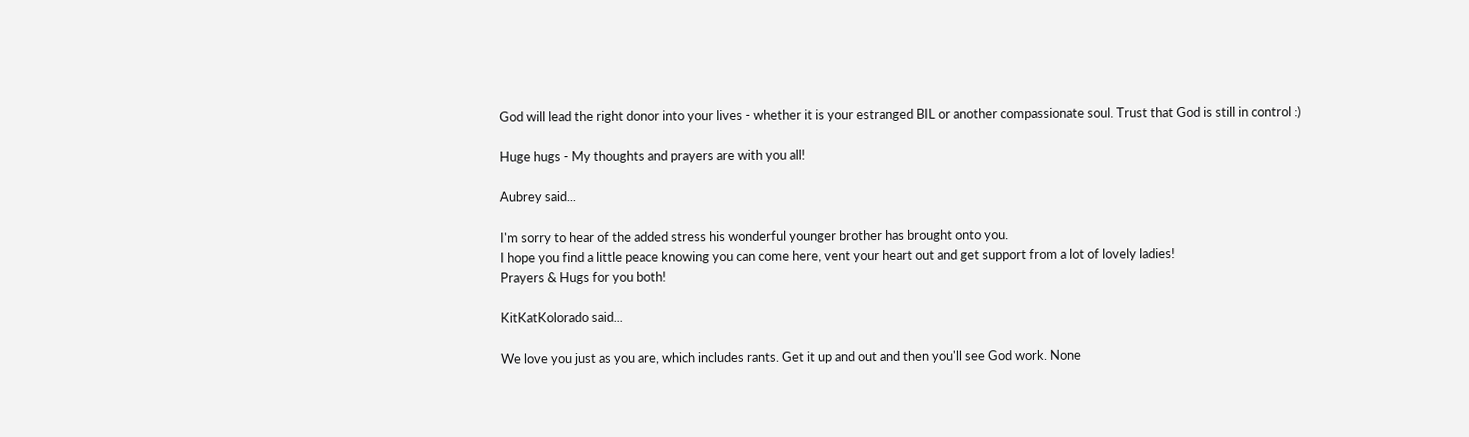God will lead the right donor into your lives - whether it is your estranged BIL or another compassionate soul. Trust that God is still in control :)

Huge hugs - My thoughts and prayers are with you all!

Aubrey said...

I'm sorry to hear of the added stress his wonderful younger brother has brought onto you.
I hope you find a little peace knowing you can come here, vent your heart out and get support from a lot of lovely ladies!
Prayers & Hugs for you both!

KitKatKolorado said...

We love you just as you are, which includes rants. Get it up and out and then you'll see God work. None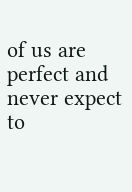of us are perfect and never expect to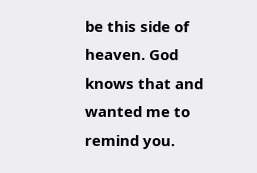be this side of heaven. God knows that and wanted me to remind you.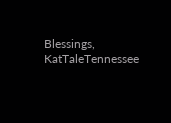Blessings, KatTaleTennessee